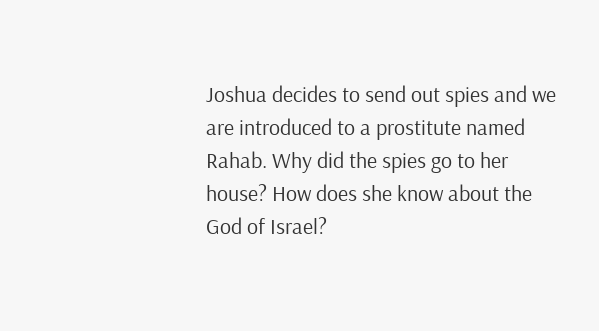Joshua decides to send out spies and we are introduced to a prostitute named Rahab. Why did the spies go to her house? How does she know about the God of Israel?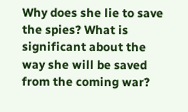Why does she lie to save the spies? What is significant about the way she will be saved from the coming war?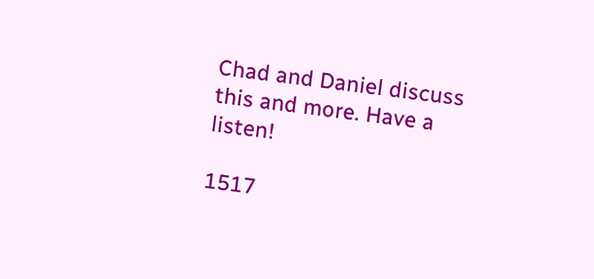Chad and Daniel discuss this and more. Have a listen!

1517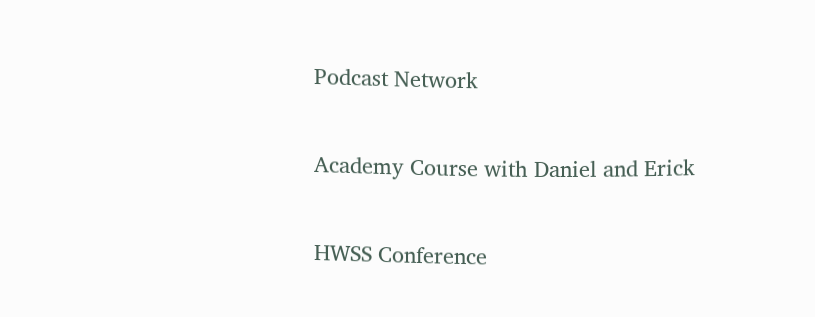Podcast Network

Academy Course with Daniel and Erick

HWSS Conference